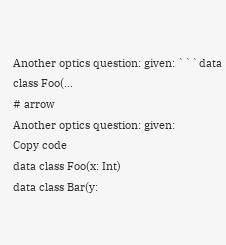Another optics question: given: ```data class Foo(...
# arrow
Another optics question: given:
Copy code
data class Foo(x: Int)
data class Bar(y: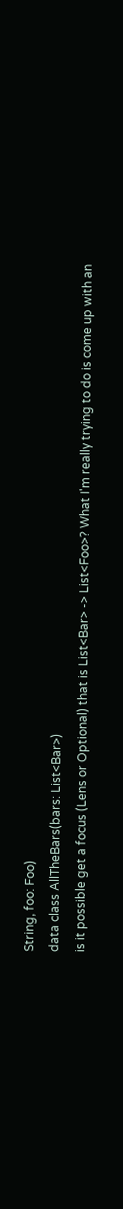String, foo: Foo)
data class AllTheBars(bars: List<Bar>)
is it possible get a focus (Lens or Optional) that is List<Bar> -> List<Foo>? What I'm really trying to do is come up with an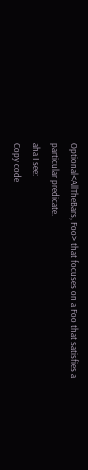Optional<AllTheBars, Foo> that focuses on a Foo that satisfies a particular predicate.
aha I see:
Copy code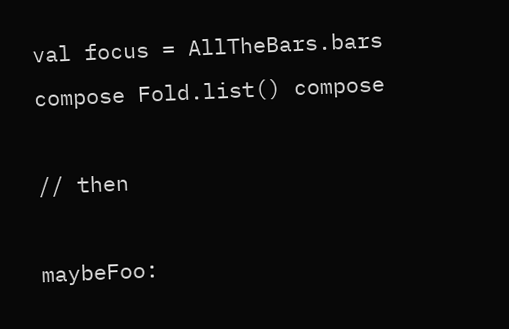val focus = AllTheBars.bars compose Fold.list() compose

// then

maybeFoo: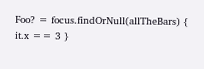Foo? = focus.findOrNull(allTheBars) { it.x == 3 }